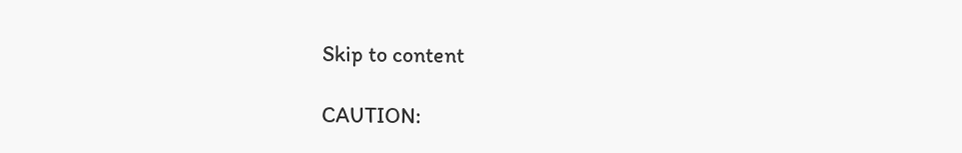Skip to content

CAUTION: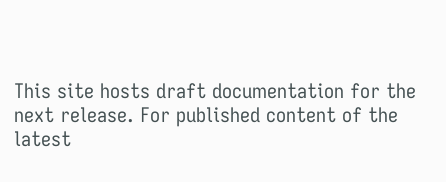This site hosts draft documentation for the next release. For published content of the latest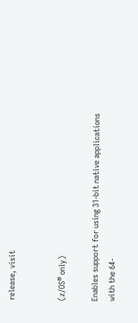release, visit


(z/OS® only)

Enables support for using 31-bit native applications with the 64-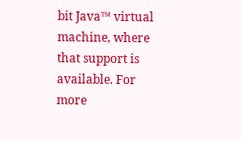bit Java™ virtual machine, where that support is available. For more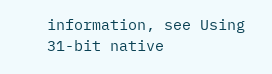information, see Using 31-bit native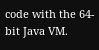code with the 64-bit Java VM.